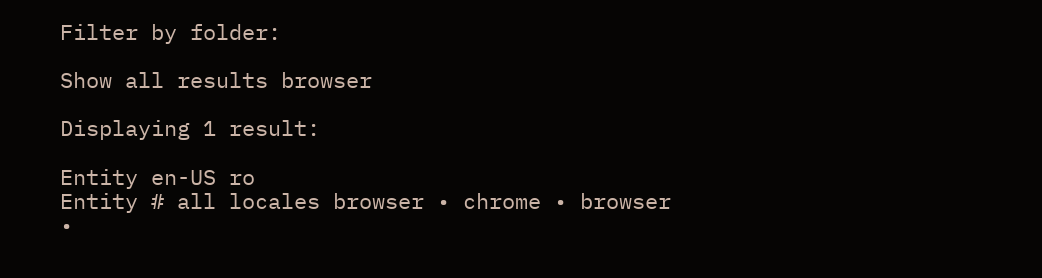Filter by folder:

Show all results browser

Displaying 1 result:

Entity en-US ro
Entity # all locales browser • chrome • browser •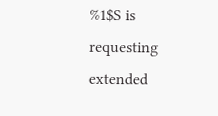%1$S is requesting extended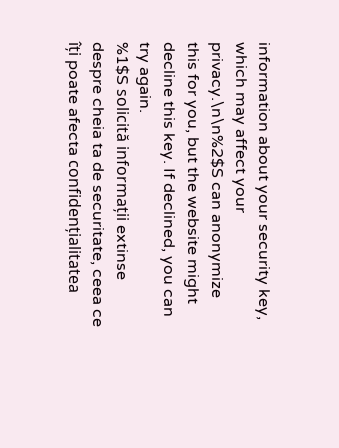information about your security key, which may affect your privacy.\n\n%2$S can anonymize this for you, but the website might decline this key. If declined, you can try again.
%1$S solicită informații extinse despre cheia ta de securitate, ceea ce îți poate afecta confidențialitatea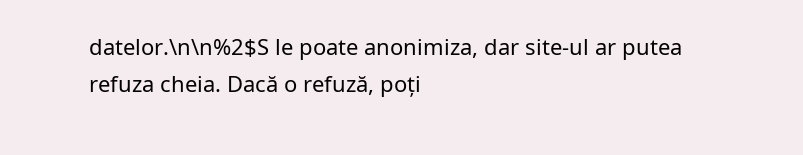datelor.\n\n%2$S le poate anonimiza, dar site-ul ar putea refuza cheia. Dacă o refuză, poți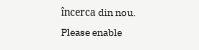încerca din nou.
Please enable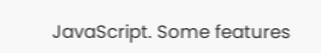JavaScript. Some features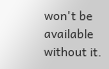won't be available without it.